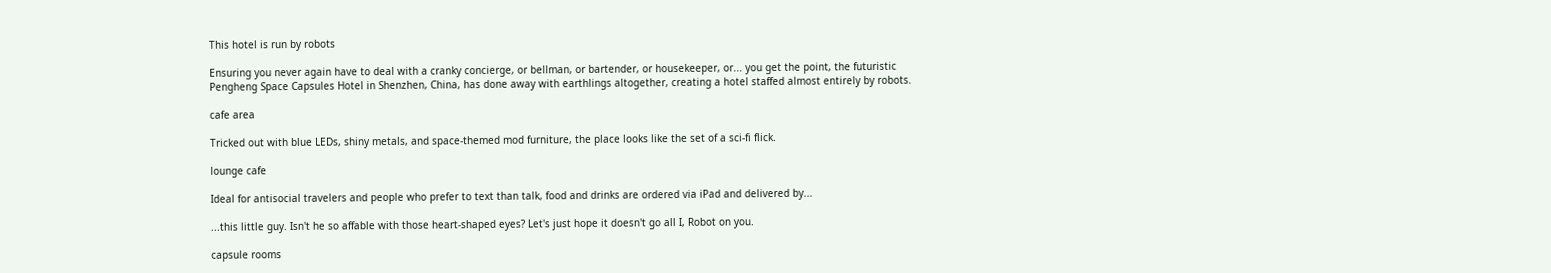This hotel is run by robots

Ensuring you never again have to deal with a cranky concierge, or bellman, or bartender, or housekeeper, or... you get the point, the futuristic Pengheng Space Capsules Hotel in Shenzhen, China, has done away with earthlings altogether, creating a hotel staffed almost entirely by robots.

cafe area

Tricked out with blue LEDs, shiny metals, and space-themed mod furniture, the place looks like the set of a sci-fi flick.

lounge cafe

Ideal for antisocial travelers and people who prefer to text than talk, food and drinks are ordered via iPad and delivered by...

...this little guy. Isn't he so affable with those heart-shaped eyes? Let's just hope it doesn't go all I, Robot on you.

capsule rooms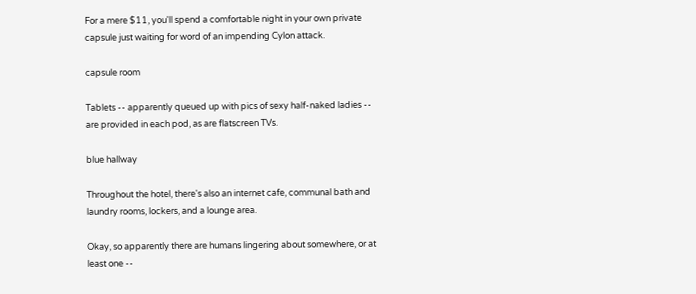For a mere $11, you'll spend a comfortable night in your own private capsule just waiting for word of an impending Cylon attack.

capsule room

Tablets -- apparently queued up with pics of sexy half-naked ladies -- are provided in each pod, as are flatscreen TVs.

blue hallway

Throughout the hotel, there's also an internet cafe, communal bath and laundry rooms, lockers, and a lounge area.

Okay, so apparently there are humans lingering about somewhere, or at least one --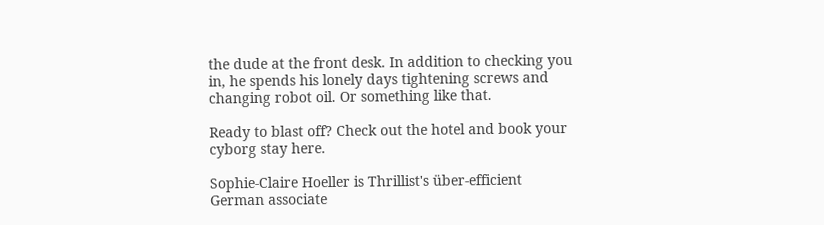the dude at the front desk. In addition to checking you in, he spends his lonely days tightening screws and changing robot oil. Or something like that.

Ready to blast off? Check out the hotel and book your cyborg stay here.

Sophie-Claire Hoeller is Thrillist's über-efficient German associate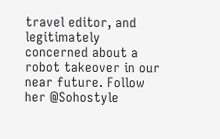travel editor, and legitimately concerned about a robot takeover in our near future. Follow her @Sohostyle